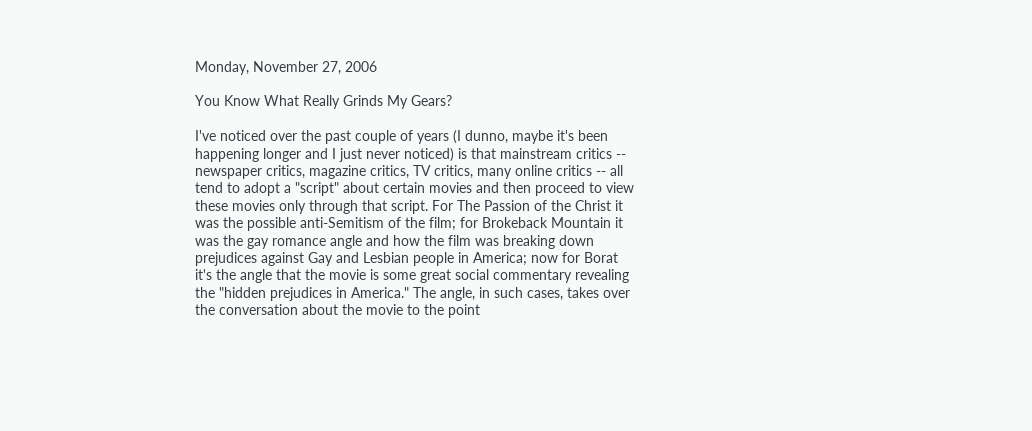Monday, November 27, 2006

You Know What Really Grinds My Gears?

I've noticed over the past couple of years (I dunno, maybe it's been happening longer and I just never noticed) is that mainstream critics -- newspaper critics, magazine critics, TV critics, many online critics -- all tend to adopt a "script" about certain movies and then proceed to view these movies only through that script. For The Passion of the Christ it was the possible anti-Semitism of the film; for Brokeback Mountain it was the gay romance angle and how the film was breaking down prejudices against Gay and Lesbian people in America; now for Borat it's the angle that the movie is some great social commentary revealing the "hidden prejudices in America." The angle, in such cases, takes over the conversation about the movie to the point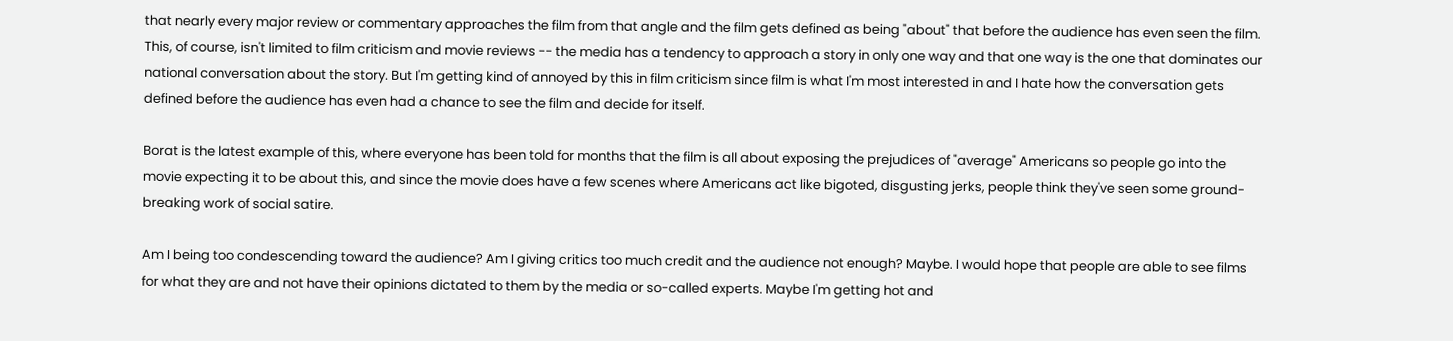that nearly every major review or commentary approaches the film from that angle and the film gets defined as being "about" that before the audience has even seen the film. This, of course, isn't limited to film criticism and movie reviews -- the media has a tendency to approach a story in only one way and that one way is the one that dominates our national conversation about the story. But I'm getting kind of annoyed by this in film criticism since film is what I'm most interested in and I hate how the conversation gets defined before the audience has even had a chance to see the film and decide for itself.

Borat is the latest example of this, where everyone has been told for months that the film is all about exposing the prejudices of "average" Americans so people go into the movie expecting it to be about this, and since the movie does have a few scenes where Americans act like bigoted, disgusting jerks, people think they've seen some ground-breaking work of social satire.

Am I being too condescending toward the audience? Am I giving critics too much credit and the audience not enough? Maybe. I would hope that people are able to see films for what they are and not have their opinions dictated to them by the media or so-called experts. Maybe I'm getting hot and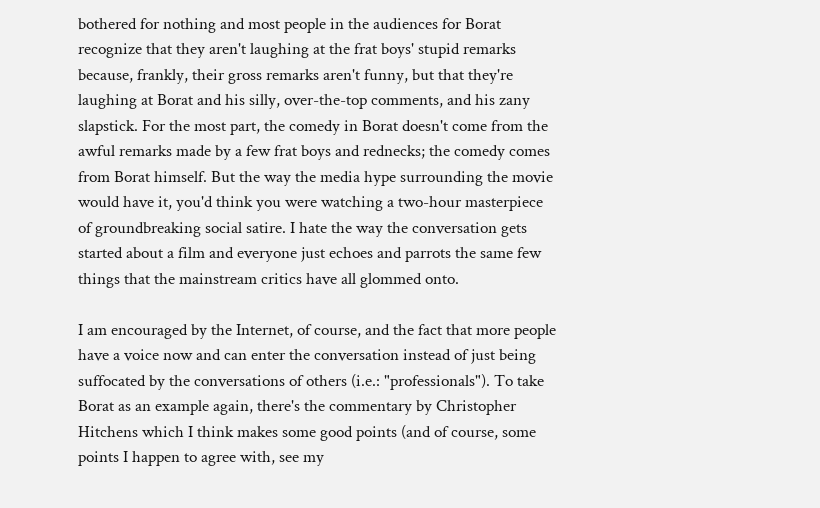bothered for nothing and most people in the audiences for Borat recognize that they aren't laughing at the frat boys' stupid remarks because, frankly, their gross remarks aren't funny, but that they're laughing at Borat and his silly, over-the-top comments, and his zany slapstick. For the most part, the comedy in Borat doesn't come from the awful remarks made by a few frat boys and rednecks; the comedy comes from Borat himself. But the way the media hype surrounding the movie would have it, you'd think you were watching a two-hour masterpiece of groundbreaking social satire. I hate the way the conversation gets started about a film and everyone just echoes and parrots the same few things that the mainstream critics have all glommed onto.

I am encouraged by the Internet, of course, and the fact that more people have a voice now and can enter the conversation instead of just being suffocated by the conversations of others (i.e.: "professionals"). To take Borat as an example again, there's the commentary by Christopher Hitchens which I think makes some good points (and of course, some points I happen to agree with, see my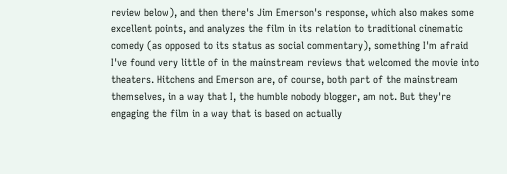review below), and then there's Jim Emerson's response, which also makes some excellent points, and analyzes the film in its relation to traditional cinematic comedy (as opposed to its status as social commentary), something I'm afraid I've found very little of in the mainstream reviews that welcomed the movie into theaters. Hitchens and Emerson are, of course, both part of the mainstream themselves, in a way that I, the humble nobody blogger, am not. But they're engaging the film in a way that is based on actually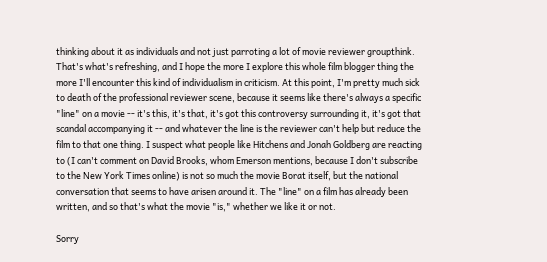thinking about it as individuals and not just parroting a lot of movie reviewer groupthink. That's what's refreshing, and I hope the more I explore this whole film blogger thing the more I'll encounter this kind of individualism in criticism. At this point, I'm pretty much sick to death of the professional reviewer scene, because it seems like there's always a specific "line" on a movie -- it's this, it's that, it's got this controversy surrounding it, it's got that scandal accompanying it -- and whatever the line is the reviewer can't help but reduce the film to that one thing. I suspect what people like Hitchens and Jonah Goldberg are reacting to (I can't comment on David Brooks, whom Emerson mentions, because I don't subscribe to the New York Times online) is not so much the movie Borat itself, but the national conversation that seems to have arisen around it. The "line" on a film has already been written, and so that's what the movie "is," whether we like it or not.

Sorry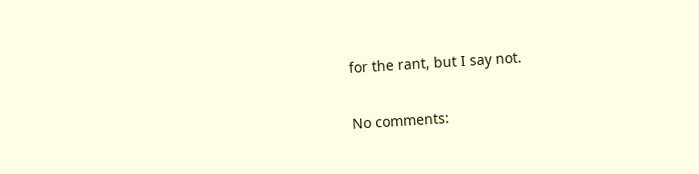for the rant, but I say not.

No comments: